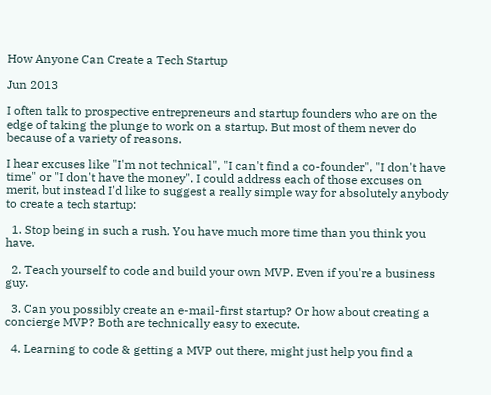How Anyone Can Create a Tech Startup

Jun 2013

I often talk to prospective entrepreneurs and startup founders who are on the edge of taking the plunge to work on a startup. But most of them never do because of a variety of reasons.

I hear excuses like "I'm not technical", "I can't find a co-founder", "I don't have time" or "I don't have the money". I could address each of those excuses on merit, but instead I'd like to suggest a really simple way for absolutely anybody to create a tech startup:

  1. Stop being in such a rush. You have much more time than you think you have.

  2. Teach yourself to code and build your own MVP. Even if you're a business guy.

  3. Can you possibly create an e-mail-first startup? Or how about creating a concierge MVP? Both are technically easy to execute.

  4. Learning to code & getting a MVP out there, might just help you find a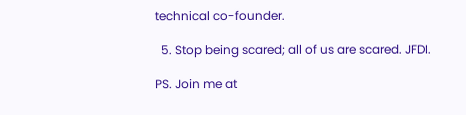technical co-founder.

  5. Stop being scared; all of us are scared. JFDI.

PS. Join me at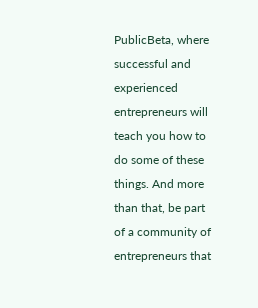PublicBeta, where successful and experienced entrepreneurs will teach you how to do some of these things. And more than that, be part of a community of entrepreneurs that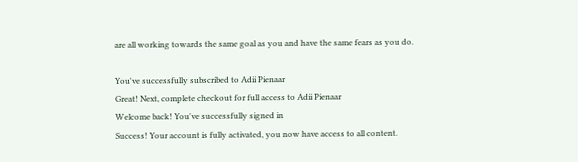are all working towards the same goal as you and have the same fears as you do.

You've successfully subscribed to Adii Pienaar
Great! Next, complete checkout for full access to Adii Pienaar
Welcome back! You've successfully signed in
Success! Your account is fully activated, you now have access to all content.